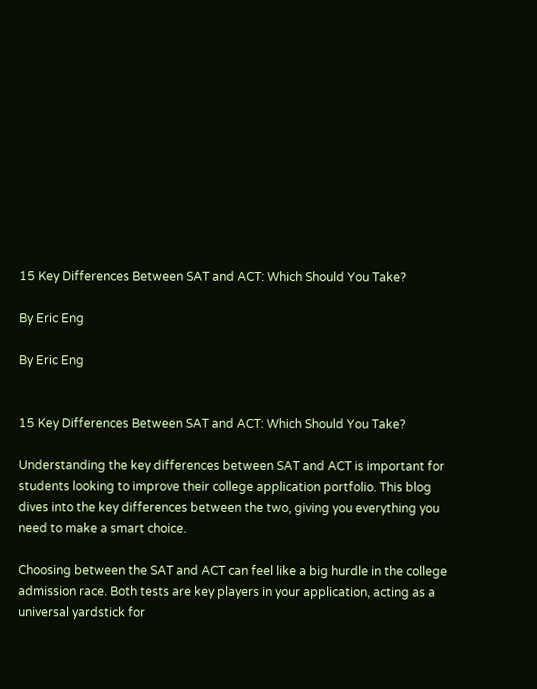15 Key Differences Between SAT and ACT: Which Should You Take?

By Eric Eng

By Eric Eng


15 Key Differences Between SAT and ACT: Which Should You Take?

Understanding the key differences between SAT and ACT is important for students looking to improve their college application portfolio. This blog dives into the key differences between the two, giving you everything you need to make a smart choice.

Choosing between the SAT and ACT can feel like a big hurdle in the college admission race. Both tests are key players in your application, acting as a universal yardstick for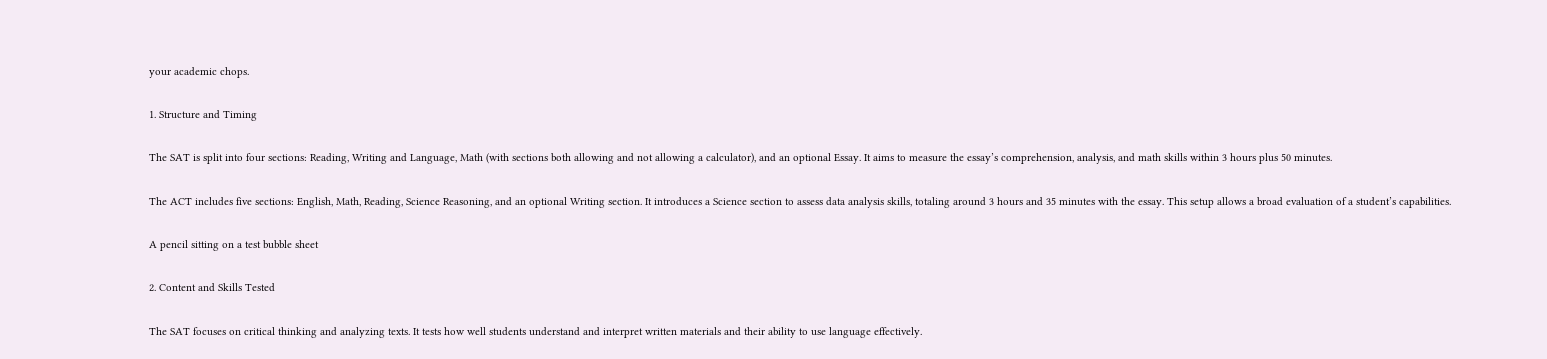your academic chops.

1. Structure and Timing

The SAT is split into four sections: Reading, Writing and Language, Math (with sections both allowing and not allowing a calculator), and an optional Essay. It aims to measure the essay’s comprehension, analysis, and math skills within 3 hours plus 50 minutes.

The ACT includes five sections: English, Math, Reading, Science Reasoning, and an optional Writing section. It introduces a Science section to assess data analysis skills, totaling around 3 hours and 35 minutes with the essay. This setup allows a broad evaluation of a student’s capabilities.

A pencil sitting on a test bubble sheet

2. Content and Skills Tested

The SAT focuses on critical thinking and analyzing texts. It tests how well students understand and interpret written materials and their ability to use language effectively.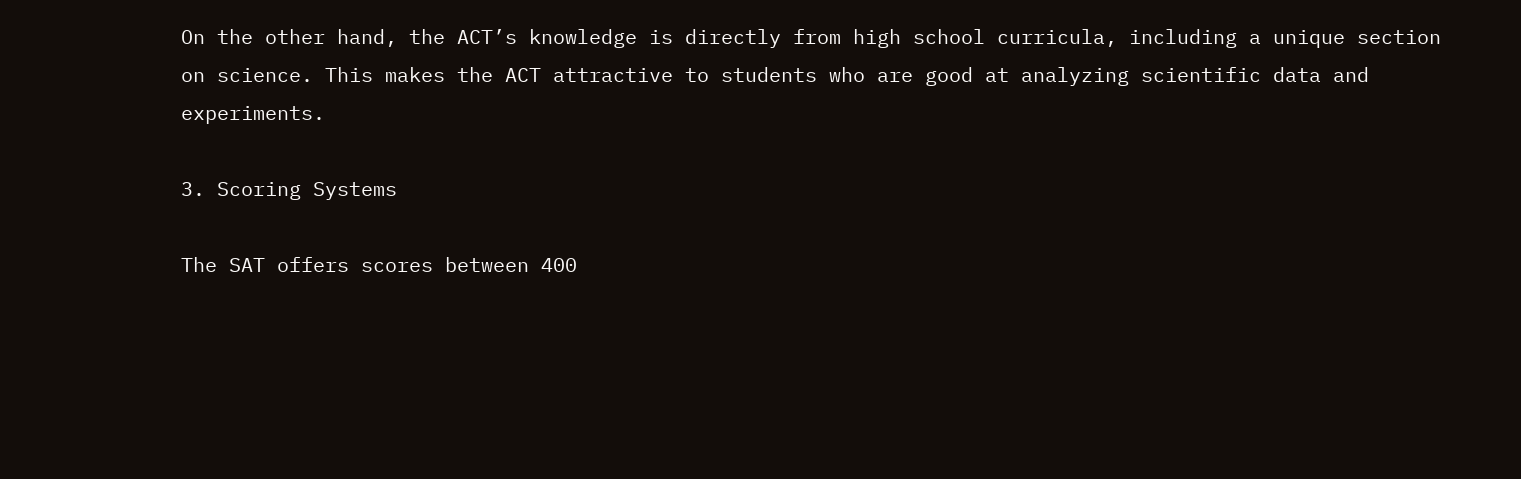On the other hand, the ACT’s knowledge is directly from high school curricula, including a unique section on science. This makes the ACT attractive to students who are good at analyzing scientific data and experiments.

3. Scoring Systems

The SAT offers scores between 400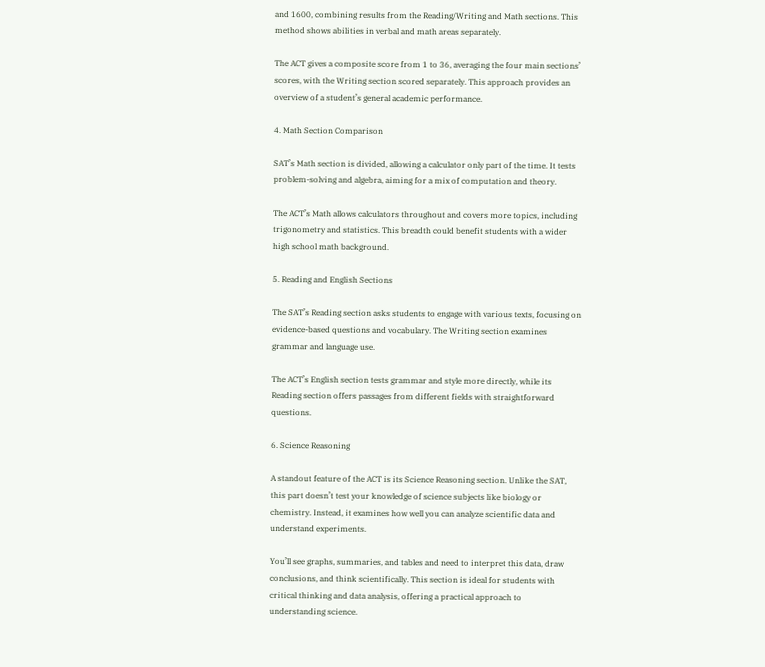and 1600, combining results from the Reading/Writing and Math sections. This method shows abilities in verbal and math areas separately.

The ACT gives a composite score from 1 to 36, averaging the four main sections’ scores, with the Writing section scored separately. This approach provides an overview of a student’s general academic performance.

4. Math Section Comparison

SAT’s Math section is divided, allowing a calculator only part of the time. It tests problem-solving and algebra, aiming for a mix of computation and theory.

The ACT’s Math allows calculators throughout and covers more topics, including trigonometry and statistics. This breadth could benefit students with a wider high school math background.

5. Reading and English Sections

The SAT’s Reading section asks students to engage with various texts, focusing on evidence-based questions and vocabulary. The Writing section examines grammar and language use.

The ACT’s English section tests grammar and style more directly, while its Reading section offers passages from different fields with straightforward questions.

6. Science Reasoning

A standout feature of the ACT is its Science Reasoning section. Unlike the SAT, this part doesn’t test your knowledge of science subjects like biology or chemistry. Instead, it examines how well you can analyze scientific data and understand experiments.

You’ll see graphs, summaries, and tables and need to interpret this data, draw conclusions, and think scientifically. This section is ideal for students with critical thinking and data analysis, offering a practical approach to understanding science.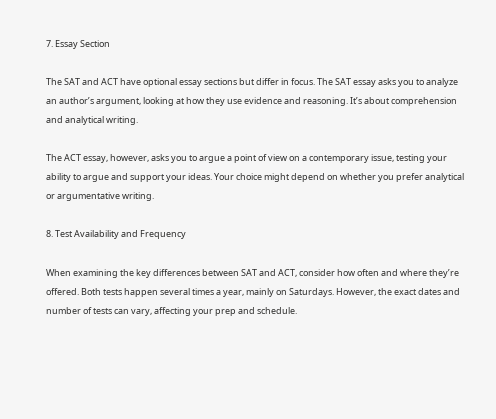7. Essay Section

The SAT and ACT have optional essay sections but differ in focus. The SAT essay asks you to analyze an author’s argument, looking at how they use evidence and reasoning. It’s about comprehension and analytical writing.

The ACT essay, however, asks you to argue a point of view on a contemporary issue, testing your ability to argue and support your ideas. Your choice might depend on whether you prefer analytical or argumentative writing.

8. Test Availability and Frequency

When examining the key differences between SAT and ACT, consider how often and where they’re offered. Both tests happen several times a year, mainly on Saturdays. However, the exact dates and number of tests can vary, affecting your prep and schedule.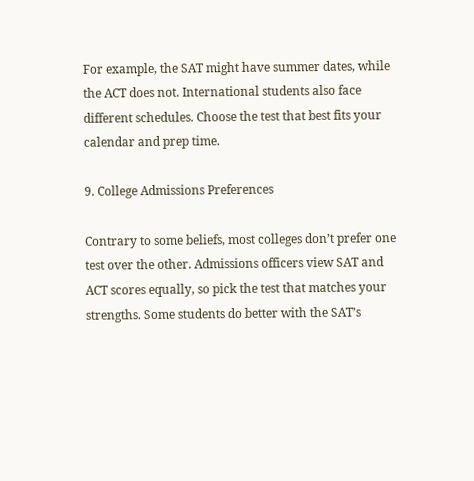For example, the SAT might have summer dates, while the ACT does not. International students also face different schedules. Choose the test that best fits your calendar and prep time.

9. College Admissions Preferences

Contrary to some beliefs, most colleges don’t prefer one test over the other. Admissions officers view SAT and ACT scores equally, so pick the test that matches your strengths. Some students do better with the SAT’s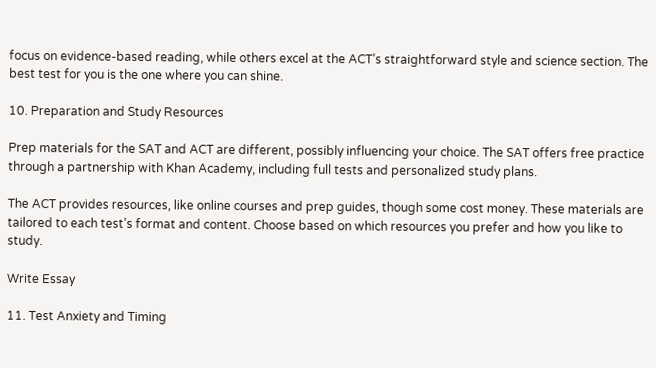focus on evidence-based reading, while others excel at the ACT’s straightforward style and science section. The best test for you is the one where you can shine.

10. Preparation and Study Resources

Prep materials for the SAT and ACT are different, possibly influencing your choice. The SAT offers free practice through a partnership with Khan Academy, including full tests and personalized study plans.

The ACT provides resources, like online courses and prep guides, though some cost money. These materials are tailored to each test’s format and content. Choose based on which resources you prefer and how you like to study.

Write Essay

11. Test Anxiety and Timing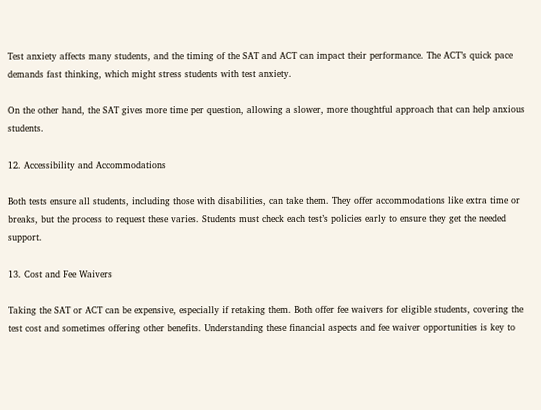Test anxiety affects many students, and the timing of the SAT and ACT can impact their performance. The ACT’s quick pace demands fast thinking, which might stress students with test anxiety.

On the other hand, the SAT gives more time per question, allowing a slower, more thoughtful approach that can help anxious students.

12. Accessibility and Accommodations

Both tests ensure all students, including those with disabilities, can take them. They offer accommodations like extra time or breaks, but the process to request these varies. Students must check each test’s policies early to ensure they get the needed support.

13. Cost and Fee Waivers

Taking the SAT or ACT can be expensive, especially if retaking them. Both offer fee waivers for eligible students, covering the test cost and sometimes offering other benefits. Understanding these financial aspects and fee waiver opportunities is key to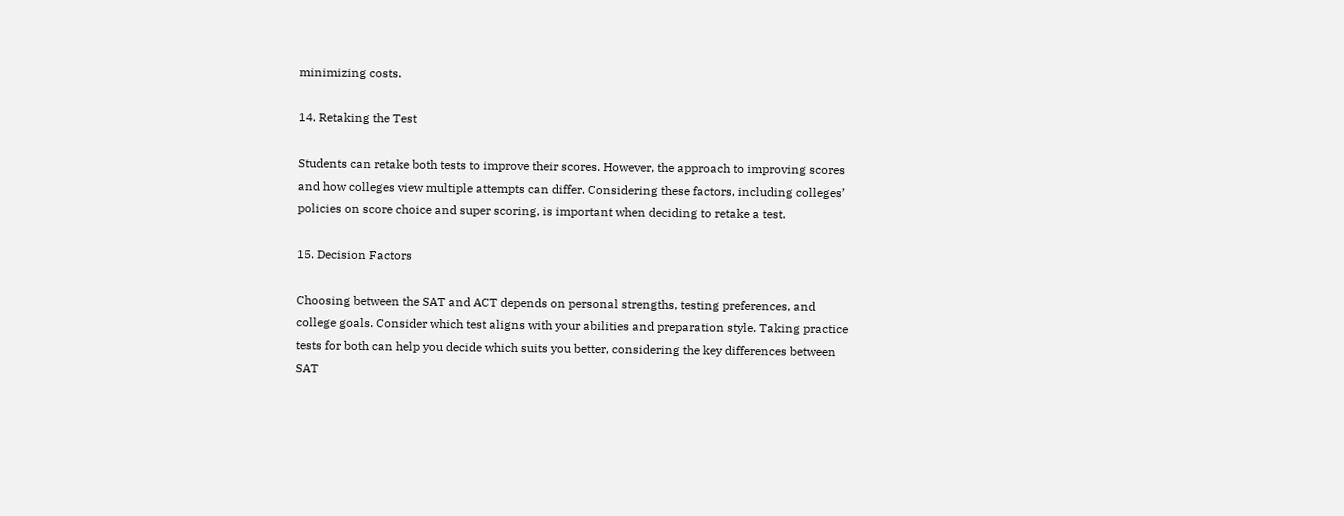minimizing costs.

14. Retaking the Test

Students can retake both tests to improve their scores. However, the approach to improving scores and how colleges view multiple attempts can differ. Considering these factors, including colleges’ policies on score choice and super scoring, is important when deciding to retake a test.

15. Decision Factors

Choosing between the SAT and ACT depends on personal strengths, testing preferences, and college goals. Consider which test aligns with your abilities and preparation style. Taking practice tests for both can help you decide which suits you better, considering the key differences between SAT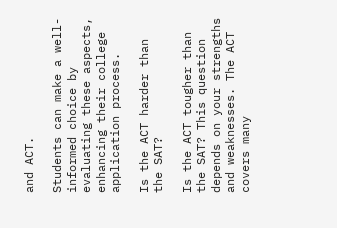and ACT.

Students can make a well-informed choice by evaluating these aspects, enhancing their college application process.

Is the ACT harder than the SAT?

Is the ACT tougher than the SAT? This question depends on your strengths and weaknesses. The ACT covers many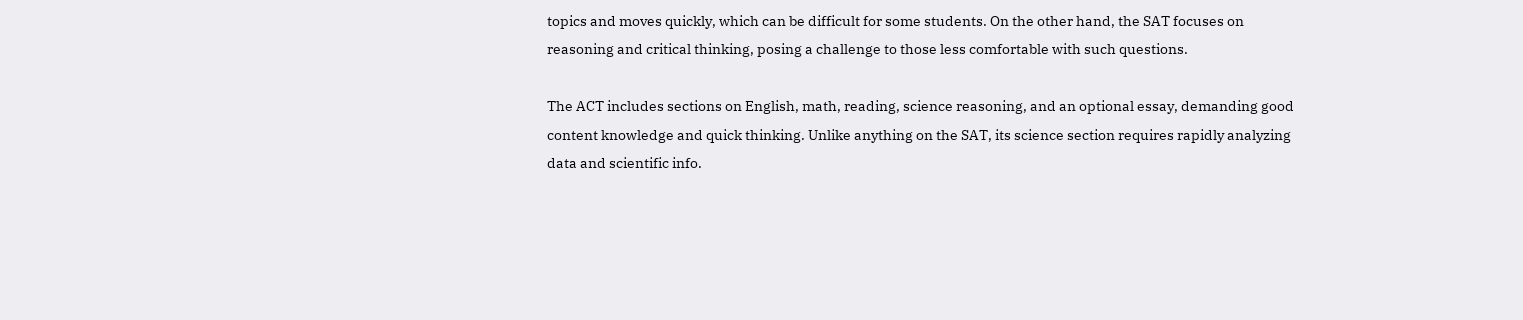topics and moves quickly, which can be difficult for some students. On the other hand, the SAT focuses on reasoning and critical thinking, posing a challenge to those less comfortable with such questions.

The ACT includes sections on English, math, reading, science reasoning, and an optional essay, demanding good content knowledge and quick thinking. Unlike anything on the SAT, its science section requires rapidly analyzing data and scientific info.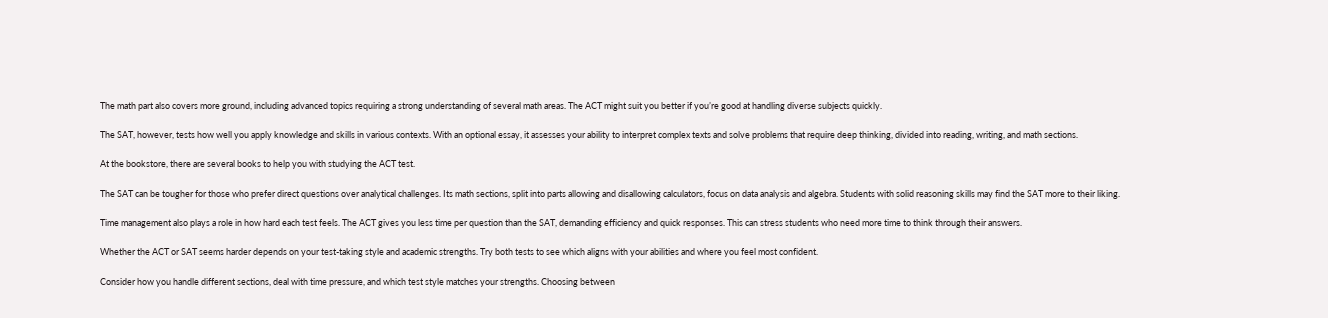The math part also covers more ground, including advanced topics requiring a strong understanding of several math areas. The ACT might suit you better if you’re good at handling diverse subjects quickly.

The SAT, however, tests how well you apply knowledge and skills in various contexts. With an optional essay, it assesses your ability to interpret complex texts and solve problems that require deep thinking, divided into reading, writing, and math sections.

At the bookstore, there are several books to help you with studying the ACT test.

The SAT can be tougher for those who prefer direct questions over analytical challenges. Its math sections, split into parts allowing and disallowing calculators, focus on data analysis and algebra. Students with solid reasoning skills may find the SAT more to their liking.

Time management also plays a role in how hard each test feels. The ACT gives you less time per question than the SAT, demanding efficiency and quick responses. This can stress students who need more time to think through their answers.

Whether the ACT or SAT seems harder depends on your test-taking style and academic strengths. Try both tests to see which aligns with your abilities and where you feel most confident.

Consider how you handle different sections, deal with time pressure, and which test style matches your strengths. Choosing between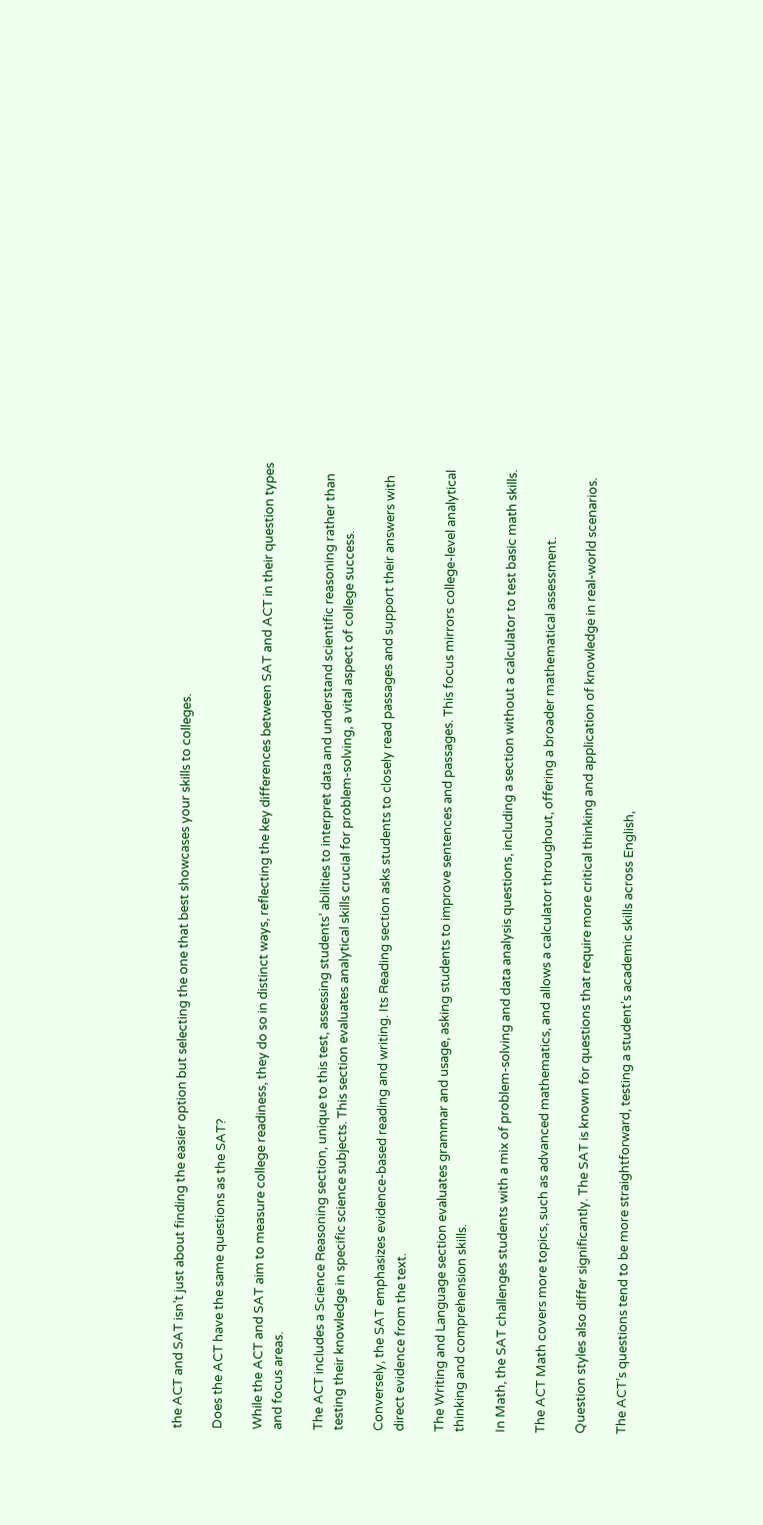the ACT and SAT isn’t just about finding the easier option but selecting the one that best showcases your skills to colleges.

Does the ACT have the same questions as the SAT?

While the ACT and SAT aim to measure college readiness, they do so in distinct ways, reflecting the key differences between SAT and ACT in their question types and focus areas.

The ACT includes a Science Reasoning section, unique to this test, assessing students’ abilities to interpret data and understand scientific reasoning rather than testing their knowledge in specific science subjects. This section evaluates analytical skills crucial for problem-solving, a vital aspect of college success.

Conversely, the SAT emphasizes evidence-based reading and writing. Its Reading section asks students to closely read passages and support their answers with direct evidence from the text.

The Writing and Language section evaluates grammar and usage, asking students to improve sentences and passages. This focus mirrors college-level analytical thinking and comprehension skills.

In Math, the SAT challenges students with a mix of problem-solving and data analysis questions, including a section without a calculator to test basic math skills.

The ACT Math covers more topics, such as advanced mathematics, and allows a calculator throughout, offering a broader mathematical assessment.

Question styles also differ significantly. The SAT is known for questions that require more critical thinking and application of knowledge in real-world scenarios.

The ACT’s questions tend to be more straightforward, testing a student’s academic skills across English,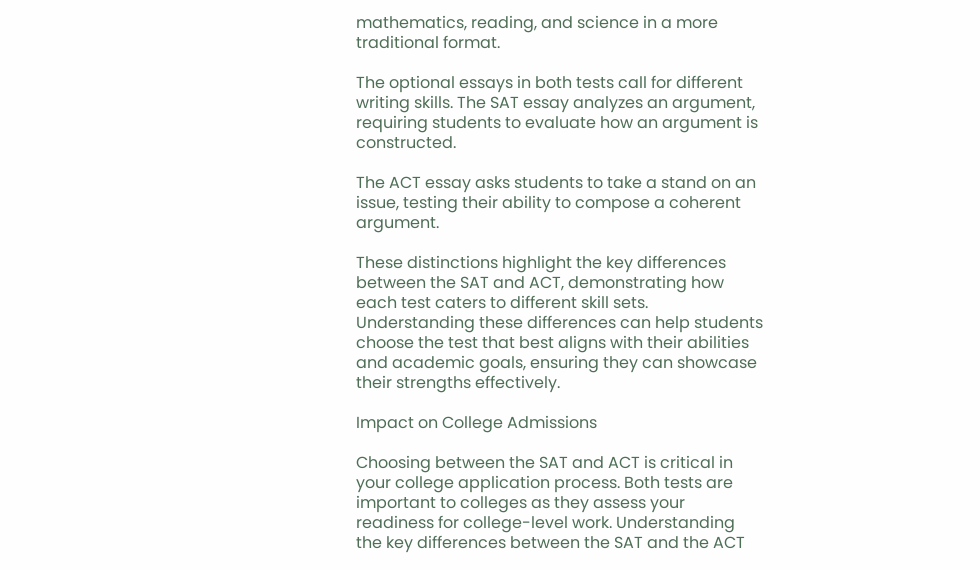mathematics, reading, and science in a more traditional format.

The optional essays in both tests call for different writing skills. The SAT essay analyzes an argument, requiring students to evaluate how an argument is constructed.

The ACT essay asks students to take a stand on an issue, testing their ability to compose a coherent argument.

These distinctions highlight the key differences between the SAT and ACT, demonstrating how each test caters to different skill sets. Understanding these differences can help students choose the test that best aligns with their abilities and academic goals, ensuring they can showcase their strengths effectively.

Impact on College Admissions

Choosing between the SAT and ACT is critical in your college application process. Both tests are important to colleges as they assess your readiness for college-level work. Understanding the key differences between the SAT and the ACT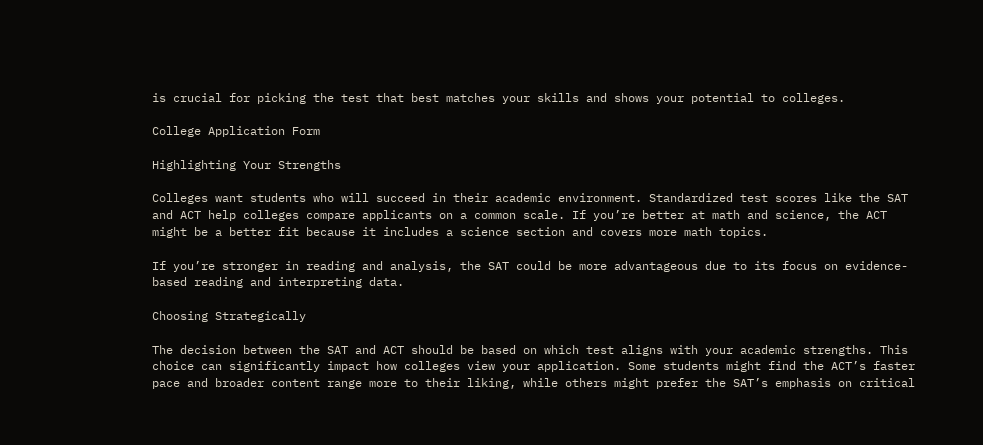is crucial for picking the test that best matches your skills and shows your potential to colleges.

College Application Form

Highlighting Your Strengths

Colleges want students who will succeed in their academic environment. Standardized test scores like the SAT and ACT help colleges compare applicants on a common scale. If you’re better at math and science, the ACT might be a better fit because it includes a science section and covers more math topics.

If you’re stronger in reading and analysis, the SAT could be more advantageous due to its focus on evidence-based reading and interpreting data.

Choosing Strategically

The decision between the SAT and ACT should be based on which test aligns with your academic strengths. This choice can significantly impact how colleges view your application. Some students might find the ACT’s faster pace and broader content range more to their liking, while others might prefer the SAT’s emphasis on critical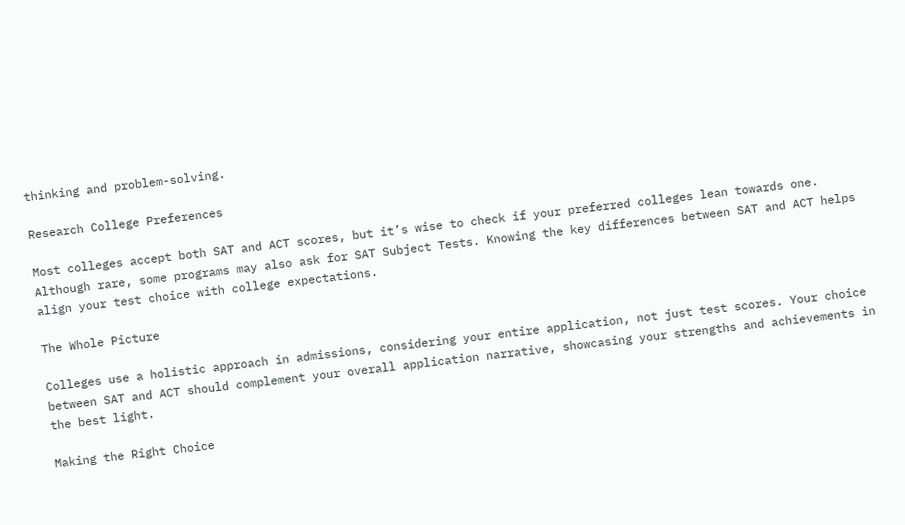thinking and problem-solving.

Research College Preferences

Most colleges accept both SAT and ACT scores, but it’s wise to check if your preferred colleges lean towards one. Although rare, some programs may also ask for SAT Subject Tests. Knowing the key differences between SAT and ACT helps align your test choice with college expectations.

The Whole Picture

Colleges use a holistic approach in admissions, considering your entire application, not just test scores. Your choice between SAT and ACT should complement your overall application narrative, showcasing your strengths and achievements in the best light.

Making the Right Choice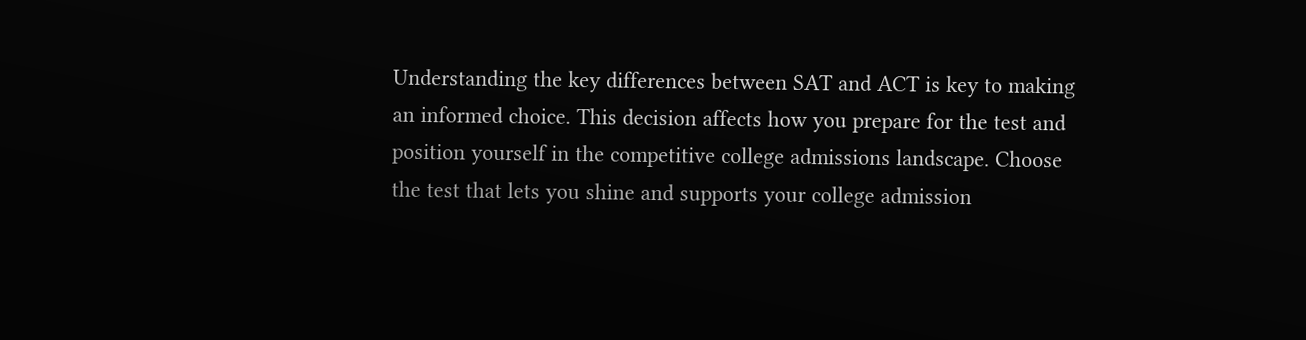Understanding the key differences between SAT and ACT is key to making an informed choice. This decision affects how you prepare for the test and position yourself in the competitive college admissions landscape. Choose the test that lets you shine and supports your college admission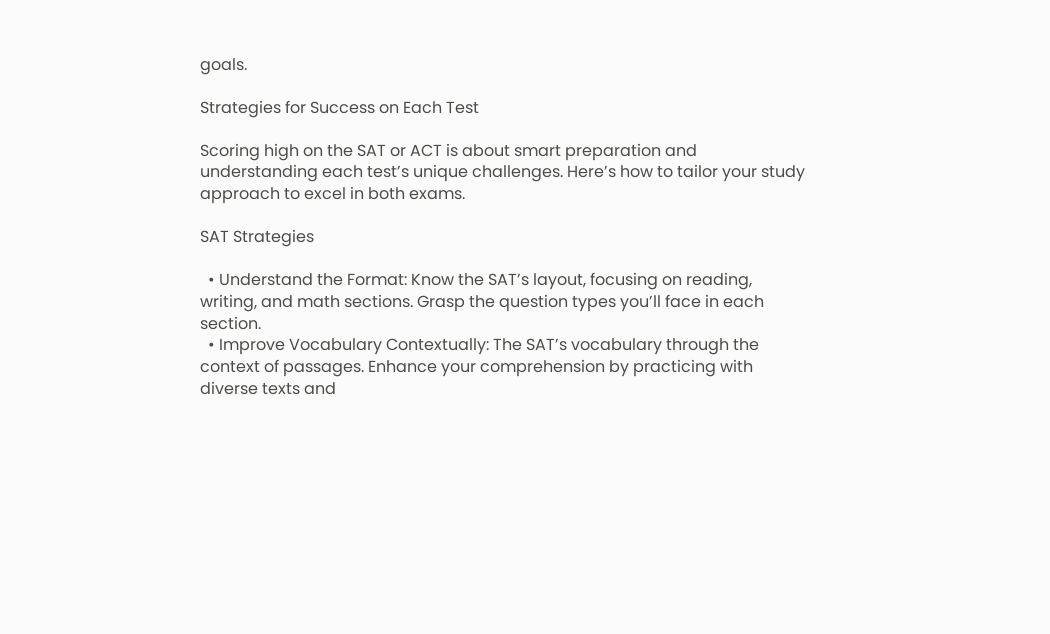goals.

Strategies for Success on Each Test

Scoring high on the SAT or ACT is about smart preparation and understanding each test’s unique challenges. Here’s how to tailor your study approach to excel in both exams.

SAT Strategies

  • Understand the Format: Know the SAT’s layout, focusing on reading, writing, and math sections. Grasp the question types you’ll face in each section.
  • Improve Vocabulary Contextually: The SAT’s vocabulary through the context of passages. Enhance your comprehension by practicing with diverse texts and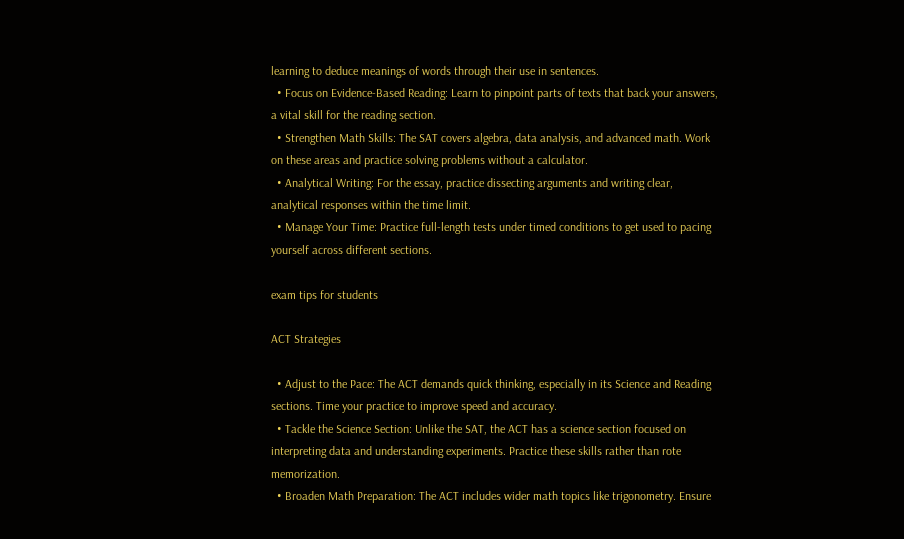learning to deduce meanings of words through their use in sentences.
  • Focus on Evidence-Based Reading: Learn to pinpoint parts of texts that back your answers, a vital skill for the reading section.
  • Strengthen Math Skills: The SAT covers algebra, data analysis, and advanced math. Work on these areas and practice solving problems without a calculator.
  • Analytical Writing: For the essay, practice dissecting arguments and writing clear, analytical responses within the time limit.
  • Manage Your Time: Practice full-length tests under timed conditions to get used to pacing yourself across different sections.

exam tips for students

ACT Strategies

  • Adjust to the Pace: The ACT demands quick thinking, especially in its Science and Reading sections. Time your practice to improve speed and accuracy.
  • Tackle the Science Section: Unlike the SAT, the ACT has a science section focused on interpreting data and understanding experiments. Practice these skills rather than rote memorization.
  • Broaden Math Preparation: The ACT includes wider math topics like trigonometry. Ensure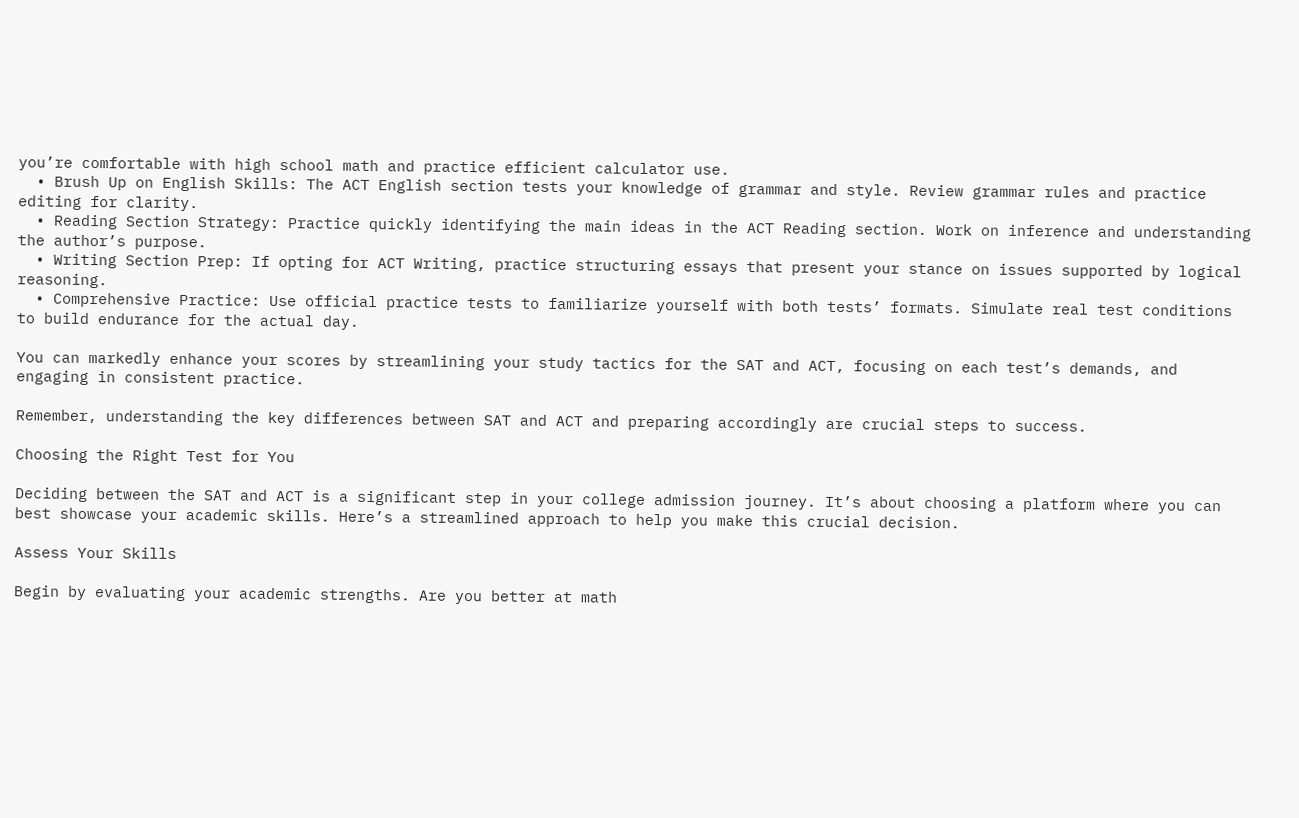you’re comfortable with high school math and practice efficient calculator use.
  • Brush Up on English Skills: The ACT English section tests your knowledge of grammar and style. Review grammar rules and practice editing for clarity.
  • Reading Section Strategy: Practice quickly identifying the main ideas in the ACT Reading section. Work on inference and understanding the author’s purpose.
  • Writing Section Prep: If opting for ACT Writing, practice structuring essays that present your stance on issues supported by logical reasoning.
  • Comprehensive Practice: Use official practice tests to familiarize yourself with both tests’ formats. Simulate real test conditions to build endurance for the actual day.

You can markedly enhance your scores by streamlining your study tactics for the SAT and ACT, focusing on each test’s demands, and engaging in consistent practice.

Remember, understanding the key differences between SAT and ACT and preparing accordingly are crucial steps to success.

Choosing the Right Test for You

Deciding between the SAT and ACT is a significant step in your college admission journey. It’s about choosing a platform where you can best showcase your academic skills. Here’s a streamlined approach to help you make this crucial decision.

Assess Your Skills

Begin by evaluating your academic strengths. Are you better at math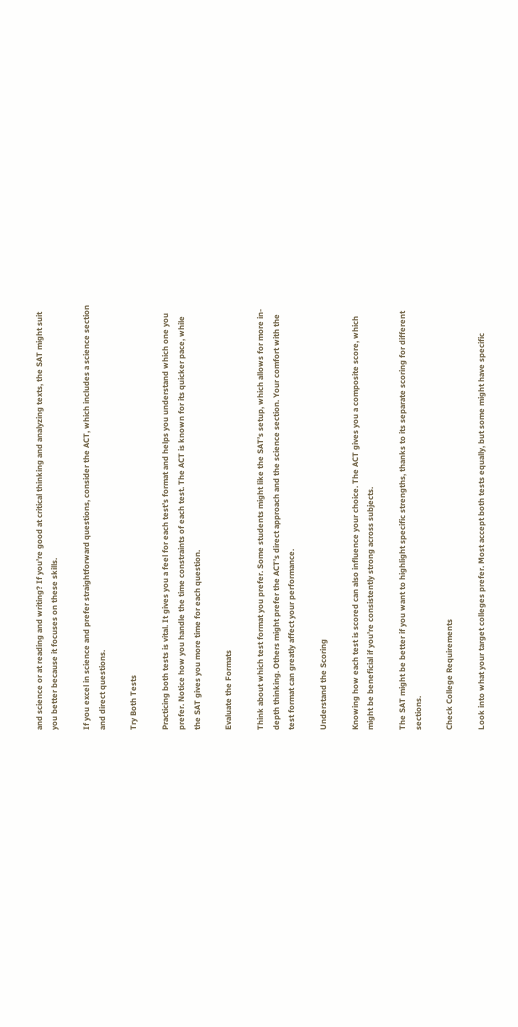and science or at reading and writing? If you’re good at critical thinking and analyzing texts, the SAT might suit you better because it focuses on these skills.

If you excel in science and prefer straightforward questions, consider the ACT, which includes a science section and direct questions.

Try Both Tests

Practicing both tests is vital. It gives you a feel for each test’s format and helps you understand which one you prefer. Notice how you handle the time constraints of each test. The ACT is known for its quicker pace, while the SAT gives you more time for each question.

Evaluate the Formats

Think about which test format you prefer. Some students might like the SAT’s setup, which allows for more in-depth thinking. Others might prefer the ACT’s direct approach and the science section. Your comfort with the test format can greatly affect your performance.

Understand the Scoring

Knowing how each test is scored can also influence your choice. The ACT gives you a composite score, which might be beneficial if you’re consistently strong across subjects.

The SAT might be better if you want to highlight specific strengths, thanks to its separate scoring for different sections.

Check College Requirements

Look into what your target colleges prefer. Most accept both tests equally, but some might have specific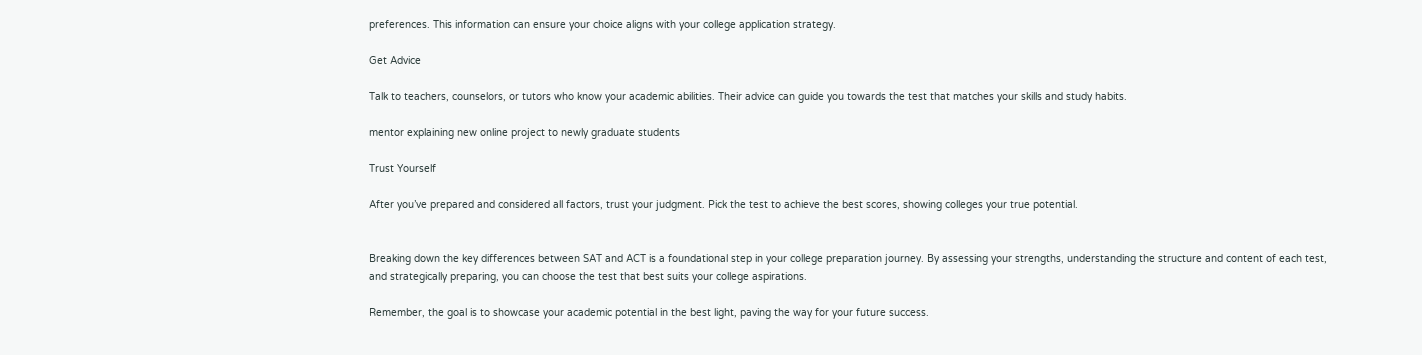preferences. This information can ensure your choice aligns with your college application strategy.

Get Advice

Talk to teachers, counselors, or tutors who know your academic abilities. Their advice can guide you towards the test that matches your skills and study habits.

mentor explaining new online project to newly graduate students

Trust Yourself

After you’ve prepared and considered all factors, trust your judgment. Pick the test to achieve the best scores, showing colleges your true potential.


Breaking down the key differences between SAT and ACT is a foundational step in your college preparation journey. By assessing your strengths, understanding the structure and content of each test, and strategically preparing, you can choose the test that best suits your college aspirations.

Remember, the goal is to showcase your academic potential in the best light, paving the way for your future success.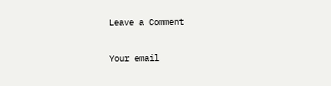Leave a Comment

Your email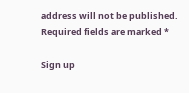address will not be published. Required fields are marked *

Sign up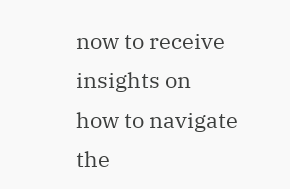now to receive insights on
how to navigate the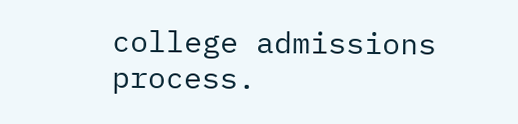college admissions process.